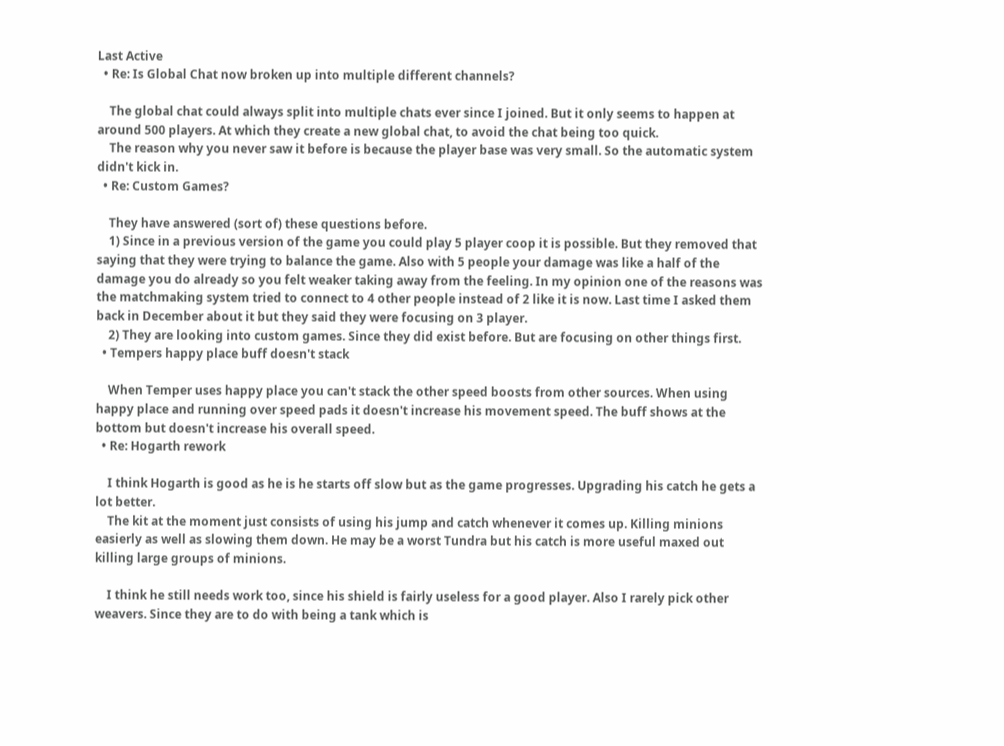Last Active
  • Re: Is Global Chat now broken up into multiple different channels?

    The global chat could always split into multiple chats ever since I joined. But it only seems to happen at around 500 players. At which they create a new global chat, to avoid the chat being too quick.
    The reason why you never saw it before is because the player base was very small. So the automatic system didn't kick in.
  • Re: Custom Games?

    They have answered (sort of) these questions before.
    1) Since in a previous version of the game you could play 5 player coop it is possible. But they removed that saying that they were trying to balance the game. Also with 5 people your damage was like a half of the damage you do already so you felt weaker taking away from the feeling. In my opinion one of the reasons was the matchmaking system tried to connect to 4 other people instead of 2 like it is now. Last time I asked them back in December about it but they said they were focusing on 3 player.
    2) They are looking into custom games. Since they did exist before. But are focusing on other things first.
  • Tempers happy place buff doesn't stack

    When Temper uses happy place you can't stack the other speed boosts from other sources. When using happy place and running over speed pads it doesn't increase his movement speed. The buff shows at the bottom but doesn't increase his overall speed.
  • Re: Hogarth rework

    I think Hogarth is good as he is he starts off slow but as the game progresses. Upgrading his catch he gets a lot better.
    The kit at the moment just consists of using his jump and catch whenever it comes up. Killing minions easierly as well as slowing them down. He may be a worst Tundra but his catch is more useful maxed out killing large groups of minions.

    I think he still needs work too, since his shield is fairly useless for a good player. Also I rarely pick other weavers. Since they are to do with being a tank which is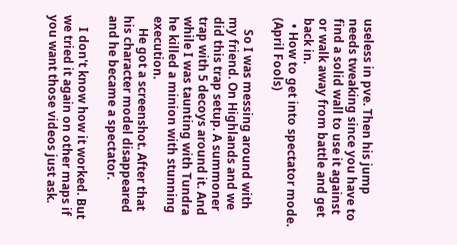useless in pve. Then his jump needs tweaking since you have to find a solid wall to use it against or walk away from battle and get back in.
  • How to get into spectator mode. (April Fools)

    So I was messing around with my friend. On Highlands and we did this trap setup. A summoner trap with 5 decoys around it. And while I was taunting with Tundra he killed a minion with stunning execution.
    He got a screenshot. After that his character model disappeared and he became a spectator.

    I don't know how it worked. But we tried it again on other maps if you want those videos just ask.